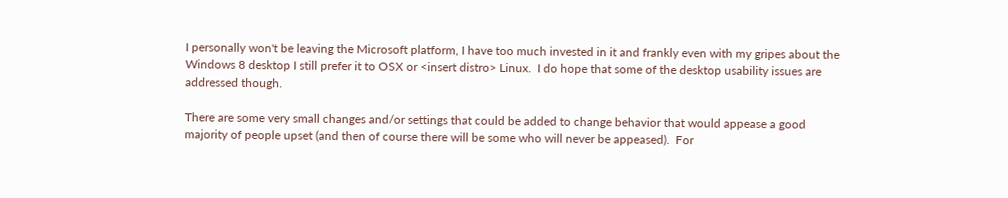I personally won't be leaving the Microsoft platform, I have too much invested in it and frankly even with my gripes about the Windows 8 desktop I still prefer it to OSX or <insert distro> Linux.  I do hope that some of the desktop usability issues are addressed though.

There are some very small changes and/or settings that could be added to change behavior that would appease a good majority of people upset (and then of course there will be some who will never be appeased).  For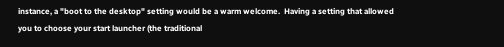instance, a "boot to the desktop" setting would be a warm welcome.  Having a setting that allowed you to choose your start launcher (the traditional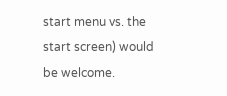start menu vs. the start screen) would be welcome.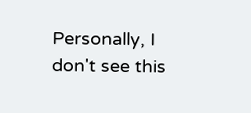Personally, I don't see this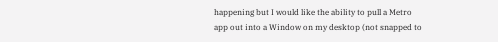happening but I would like the ability to pull a Metro app out into a Window on my desktop (not snapped to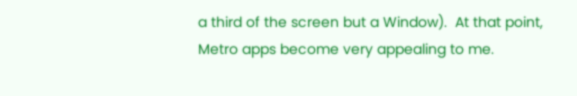a third of the screen but a Window).  At that point, Metro apps become very appealing to me.